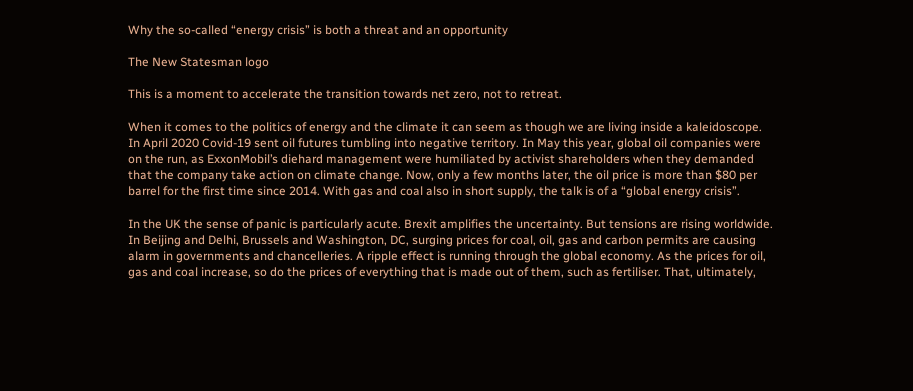Why the so-called “energy crisis” is both a threat and an opportunity

The New Statesman logo

This is a moment to accelerate the transition towards net zero, not to retreat.

When it comes to the politics of energy and the climate it can seem as though we are living inside a kaleidoscope. In April 2020 Covid-19 sent oil futures tumbling into negative territory. In May this year, global oil companies were on the run, as ExxonMobil’s diehard management were humiliated by activist shareholders when they demanded that the company take action on climate change. Now, only a few months later, the oil price is more than $80 per barrel for the first time since 2014. With gas and coal also in short supply, the talk is of a “global energy crisis”.

In the UK the sense of panic is particularly acute. Brexit amplifies the uncertainty. But tensions are rising worldwide. In Beijing and Delhi, Brussels and Washington, DC, surging prices for coal, oil, gas and carbon permits are causing alarm in governments and chancelleries. A ripple effect is running through the global economy. As the prices for oil, gas and coal increase, so do the prices of everything that is made out of them, such as fertiliser. That, ultimately,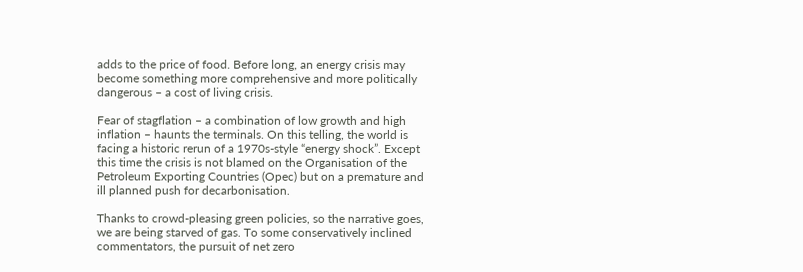adds to the price of food. Before long, an energy crisis may become something more comprehensive and more politically dangerous – a cost of living crisis.

Fear of stagflation – a combination of low growth and high inflation – haunts the terminals. On this telling, the world is facing a historic rerun of a 1970s-style “energy shock”. Except this time the crisis is not blamed on the Organisation of the Petroleum Exporting Countries (Opec) but on a premature and ill planned push for decarbonisation.

Thanks to crowd-pleasing green policies, so the narrative goes, we are being starved of gas. To some conservatively inclined commentators, the pursuit of net zero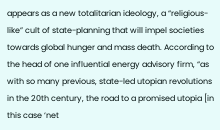appears as a new totalitarian ideology, a “religious-like” cult of state-planning that will impel societies towards global hunger and mass death. According to the head of one influential energy advisory firm, “as with so many previous, state-led utopian revolutions in the 20th century, the road to a promised utopia [in this case ‘net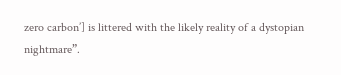zero carbon’] is littered with the likely reality of a dystopian nightmare”.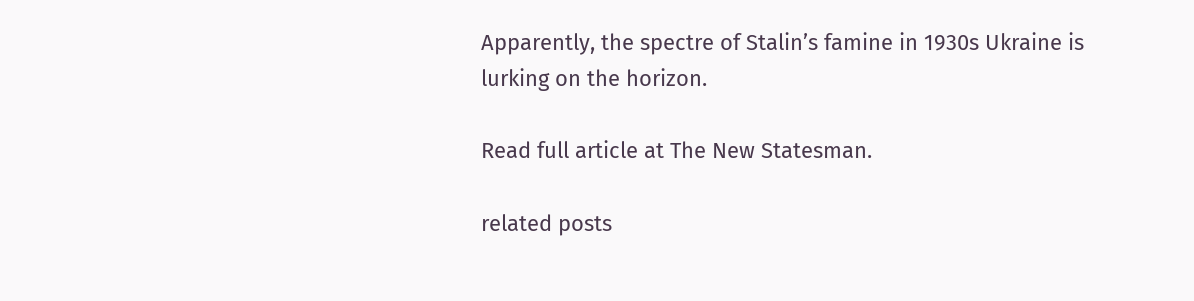Apparently, the spectre of Stalin’s famine in 1930s Ukraine is lurking on the horizon.

Read full article at The New Statesman.

related posts